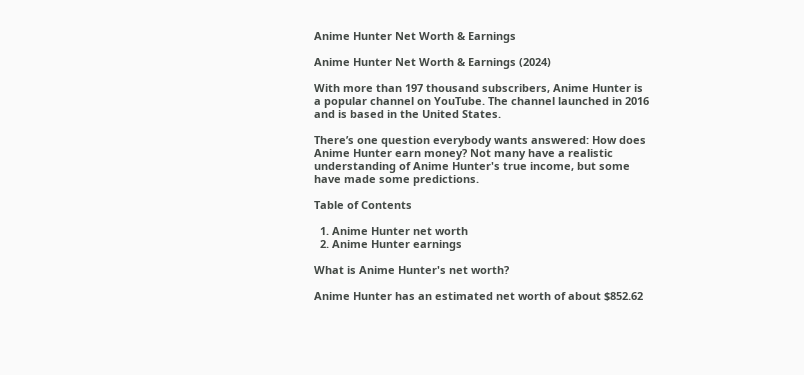Anime Hunter Net Worth & Earnings

Anime Hunter Net Worth & Earnings (2024)

With more than 197 thousand subscribers, Anime Hunter is a popular channel on YouTube. The channel launched in 2016 and is based in the United States.

There’s one question everybody wants answered: How does Anime Hunter earn money? Not many have a realistic understanding of Anime Hunter's true income, but some have made some predictions.

Table of Contents

  1. Anime Hunter net worth
  2. Anime Hunter earnings

What is Anime Hunter's net worth?

Anime Hunter has an estimated net worth of about $852.62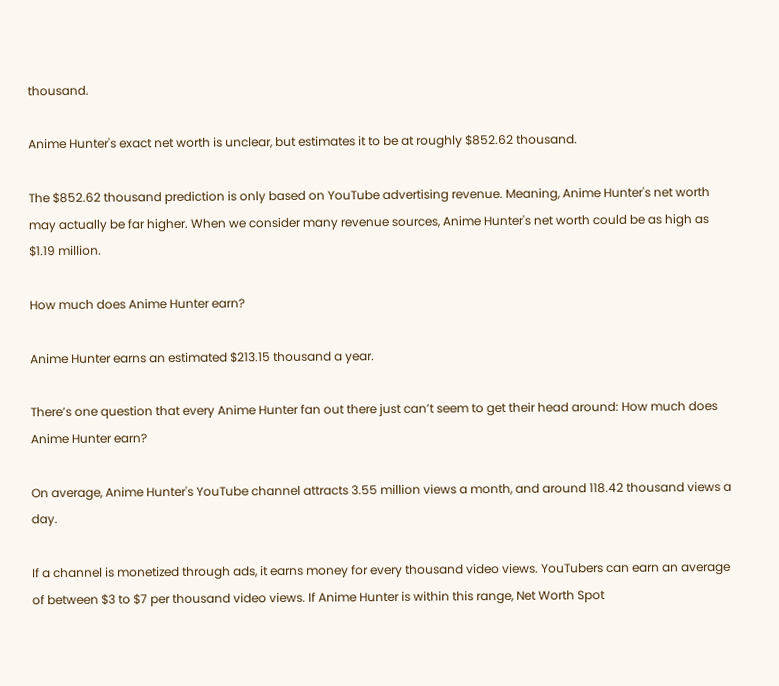thousand.

Anime Hunter's exact net worth is unclear, but estimates it to be at roughly $852.62 thousand.

The $852.62 thousand prediction is only based on YouTube advertising revenue. Meaning, Anime Hunter's net worth may actually be far higher. When we consider many revenue sources, Anime Hunter's net worth could be as high as $1.19 million.

How much does Anime Hunter earn?

Anime Hunter earns an estimated $213.15 thousand a year.

There’s one question that every Anime Hunter fan out there just can’t seem to get their head around: How much does Anime Hunter earn?

On average, Anime Hunter's YouTube channel attracts 3.55 million views a month, and around 118.42 thousand views a day.

If a channel is monetized through ads, it earns money for every thousand video views. YouTubers can earn an average of between $3 to $7 per thousand video views. If Anime Hunter is within this range, Net Worth Spot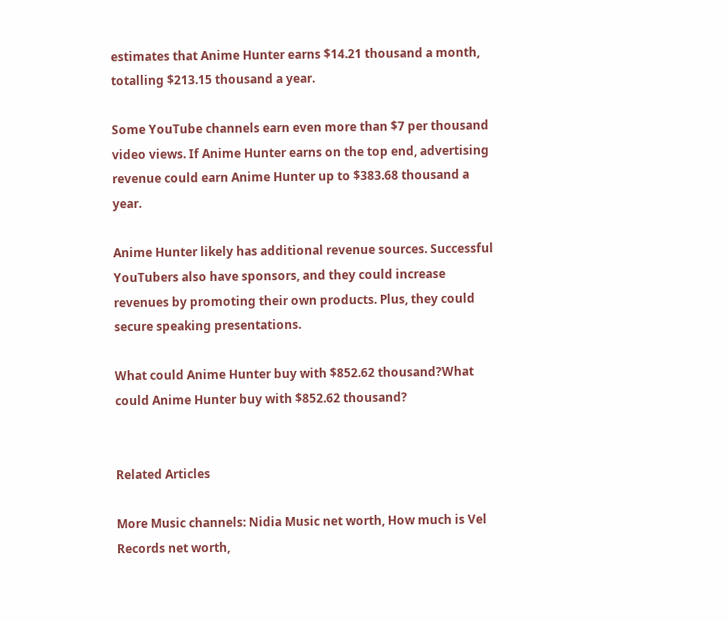estimates that Anime Hunter earns $14.21 thousand a month, totalling $213.15 thousand a year.

Some YouTube channels earn even more than $7 per thousand video views. If Anime Hunter earns on the top end, advertising revenue could earn Anime Hunter up to $383.68 thousand a year.

Anime Hunter likely has additional revenue sources. Successful YouTubers also have sponsors, and they could increase revenues by promoting their own products. Plus, they could secure speaking presentations.

What could Anime Hunter buy with $852.62 thousand?What could Anime Hunter buy with $852.62 thousand?


Related Articles

More Music channels: Nidia Music net worth, How much is Vel Records net worth,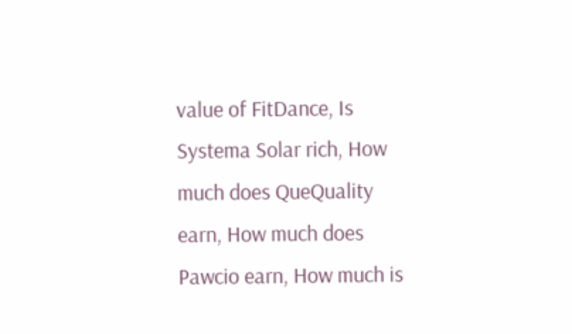value of FitDance, Is Systema Solar rich, How much does QueQuality earn, How much does Pawcio earn, How much is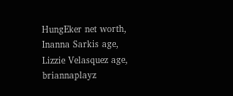HungEker net worth, Inanna Sarkis age, Lizzie Velasquez age, briannaplayz